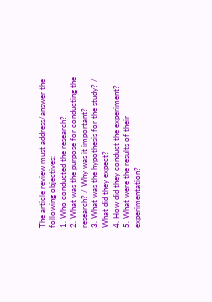The article review must address/answer the following objectives:
1. Who conducted the research?
2. What was the purpose for conducting the research? / Why was it important?
3. What was the hypothesis for the study? / What did they expect?
4. How did they conduct the experiment?
5. What were the results of their experimentation?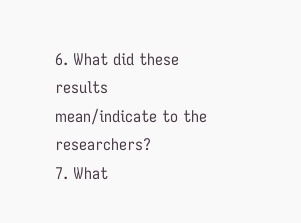6. What did these results mean/indicate to the researchers?
7. What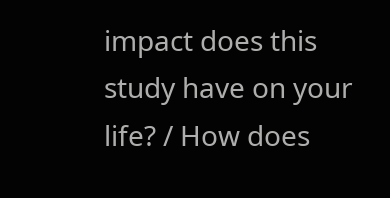impact does this study have on your life? / How does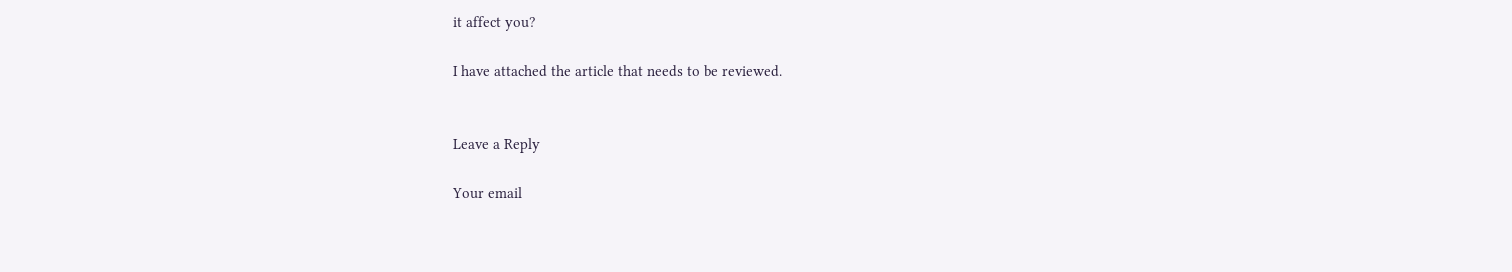it affect you?

I have attached the article that needs to be reviewed.


Leave a Reply

Your email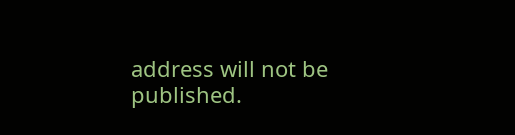address will not be published.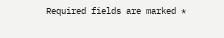Required fields are marked *